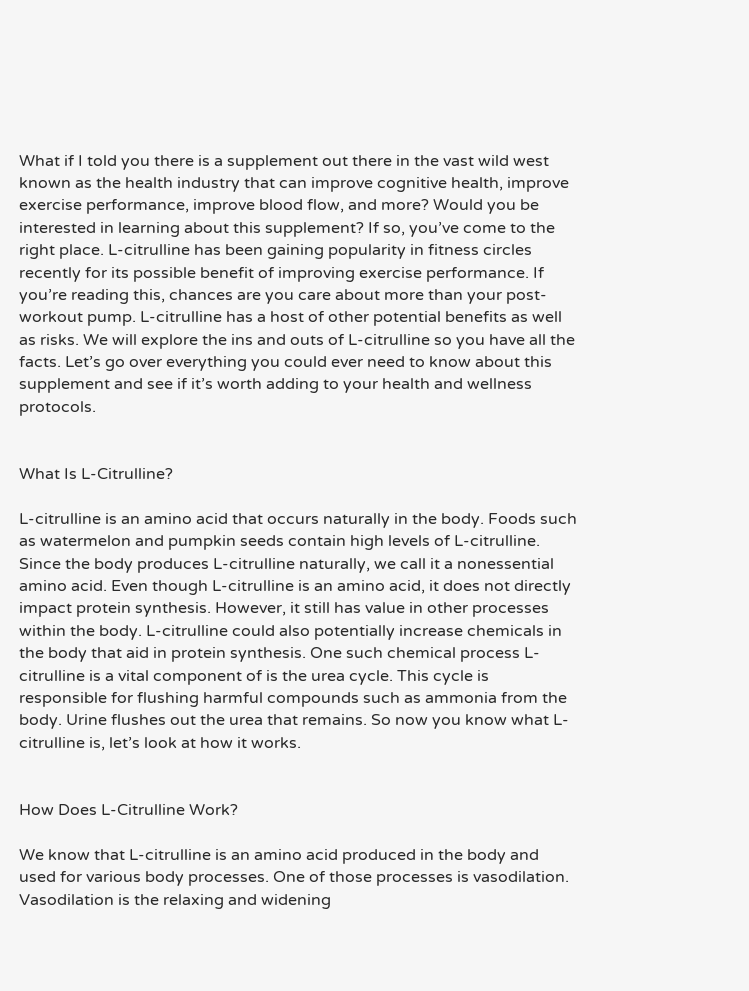What if I told you there is a supplement out there in the vast wild west known as the health industry that can improve cognitive health, improve exercise performance, improve blood flow, and more? Would you be interested in learning about this supplement? If so, you’ve come to the right place. L-citrulline has been gaining popularity in fitness circles recently for its possible benefit of improving exercise performance. If you’re reading this, chances are you care about more than your post-workout pump. L-citrulline has a host of other potential benefits as well as risks. We will explore the ins and outs of L-citrulline so you have all the facts. Let’s go over everything you could ever need to know about this supplement and see if it’s worth adding to your health and wellness protocols.


What Is L-Citrulline?

L-citrulline is an amino acid that occurs naturally in the body. Foods such as watermelon and pumpkin seeds contain high levels of L-citrulline. Since the body produces L-citrulline naturally, we call it a nonessential amino acid. Even though L-citrulline is an amino acid, it does not directly impact protein synthesis. However, it still has value in other processes within the body. L-citrulline could also potentially increase chemicals in the body that aid in protein synthesis. One such chemical process L-citrulline is a vital component of is the urea cycle. This cycle is responsible for flushing harmful compounds such as ammonia from the body. Urine flushes out the urea that remains. So now you know what L-citrulline is, let’s look at how it works.


How Does L-Citrulline Work?

We know that L-citrulline is an amino acid produced in the body and used for various body processes. One of those processes is vasodilation. Vasodilation is the relaxing and widening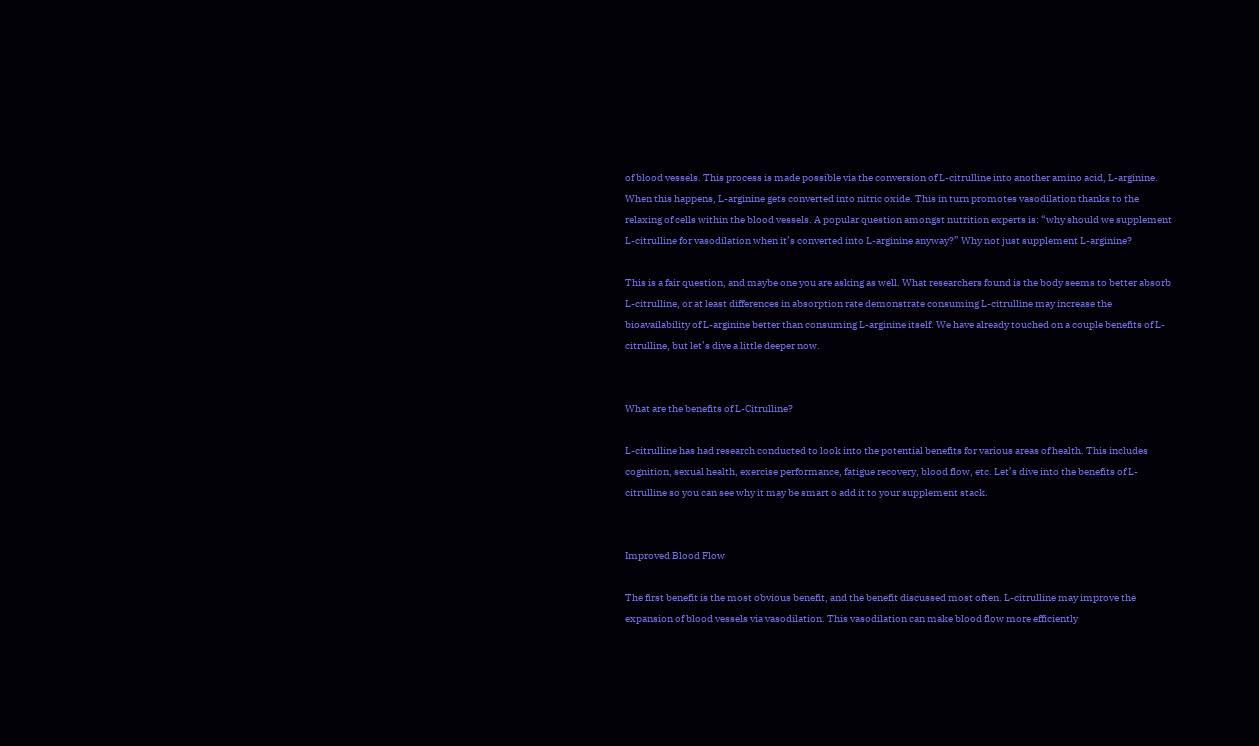of blood vessels. This process is made possible via the conversion of L-citrulline into another amino acid, L-arginine. When this happens, L-arginine gets converted into nitric oxide. This in turn promotes vasodilation thanks to the relaxing of cells within the blood vessels. A popular question amongst nutrition experts is: “why should we supplement L-citrulline for vasodilation when it’s converted into L-arginine anyway?” Why not just supplement L-arginine?

This is a fair question, and maybe one you are asking as well. What researchers found is the body seems to better absorb L-citrulline, or at least differences in absorption rate demonstrate consuming L-citrulline may increase the bioavailability of L-arginine better than consuming L-arginine itself. We have already touched on a couple benefits of L-citrulline, but let’s dive a little deeper now.


What are the benefits of L-Citrulline?

L-citrulline has had research conducted to look into the potential benefits for various areas of health. This includes cognition, sexual health, exercise performance, fatigue recovery, blood flow, etc. Let’s dive into the benefits of L-citrulline so you can see why it may be smart o add it to your supplement stack.


Improved Blood Flow

The first benefit is the most obvious benefit, and the benefit discussed most often. L-citrulline may improve the expansion of blood vessels via vasodilation. This vasodilation can make blood flow more efficiently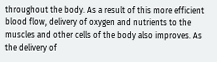throughout the body. As a result of this more efficient blood flow, delivery of oxygen and nutrients to the muscles and other cells of the body also improves. As the delivery of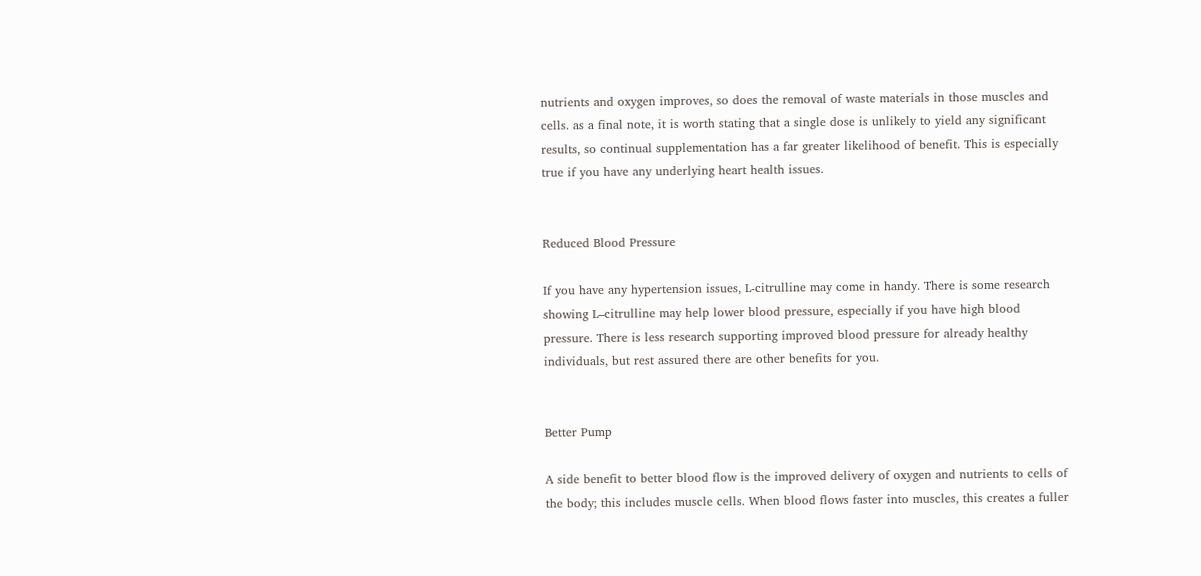nutrients and oxygen improves, so does the removal of waste materials in those muscles and cells. as a final note, it is worth stating that a single dose is unlikely to yield any significant results, so continual supplementation has a far greater likelihood of benefit. This is especially true if you have any underlying heart health issues.


Reduced Blood Pressure

If you have any hypertension issues, L-citrulline may come in handy. There is some research showing L–citrulline may help lower blood pressure, especially if you have high blood pressure. There is less research supporting improved blood pressure for already healthy individuals, but rest assured there are other benefits for you.


Better Pump

A side benefit to better blood flow is the improved delivery of oxygen and nutrients to cells of the body; this includes muscle cells. When blood flows faster into muscles, this creates a fuller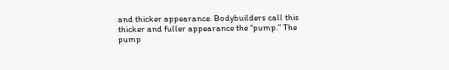and thicker appearance. Bodybuilders call this thicker and fuller appearance the “pump.” The pump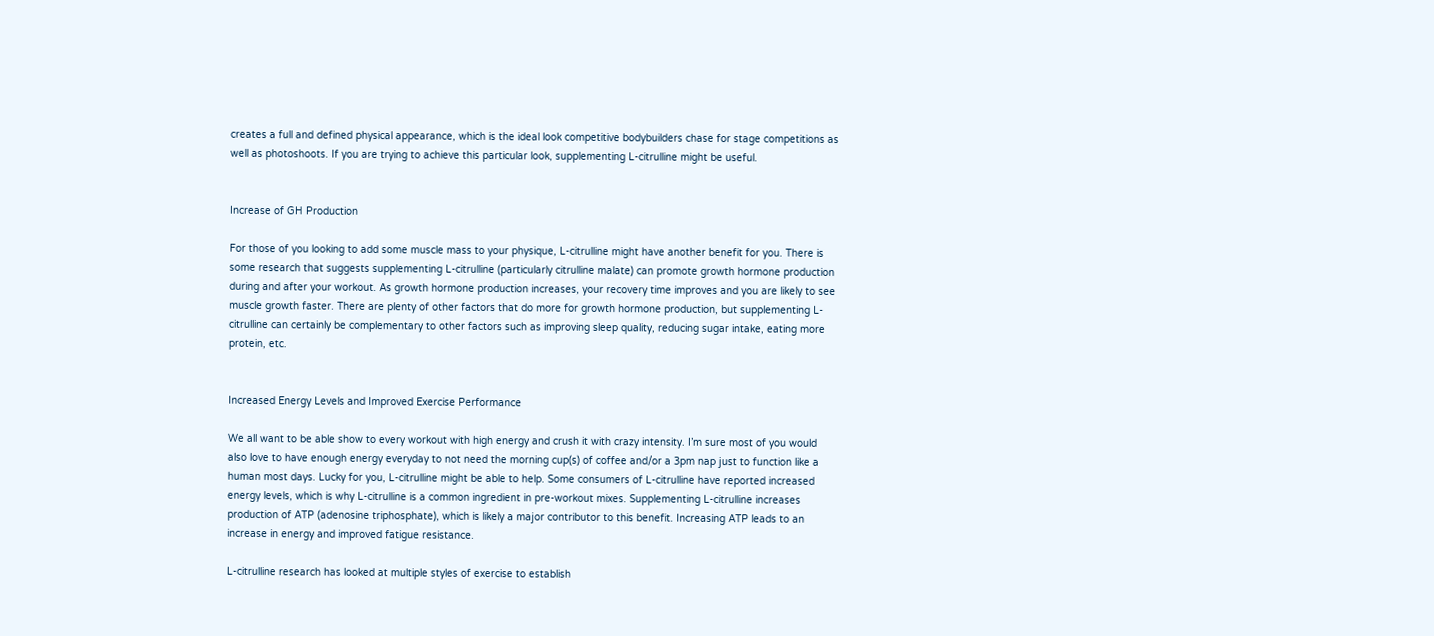creates a full and defined physical appearance, which is the ideal look competitive bodybuilders chase for stage competitions as well as photoshoots. If you are trying to achieve this particular look, supplementing L-citrulline might be useful.


Increase of GH Production

For those of you looking to add some muscle mass to your physique, L-citrulline might have another benefit for you. There is some research that suggests supplementing L-citrulline (particularly citrulline malate) can promote growth hormone production during and after your workout. As growth hormone production increases, your recovery time improves and you are likely to see muscle growth faster. There are plenty of other factors that do more for growth hormone production, but supplementing L-citrulline can certainly be complementary to other factors such as improving sleep quality, reducing sugar intake, eating more protein, etc.


Increased Energy Levels and Improved Exercise Performance

We all want to be able show to every workout with high energy and crush it with crazy intensity. I’m sure most of you would also love to have enough energy everyday to not need the morning cup(s) of coffee and/or a 3pm nap just to function like a human most days. Lucky for you, L-citrulline might be able to help. Some consumers of L-citrulline have reported increased energy levels, which is why L-citrulline is a common ingredient in pre-workout mixes. Supplementing L-citrulline increases production of ATP (adenosine triphosphate), which is likely a major contributor to this benefit. Increasing ATP leads to an increase in energy and improved fatigue resistance.

L-citrulline research has looked at multiple styles of exercise to establish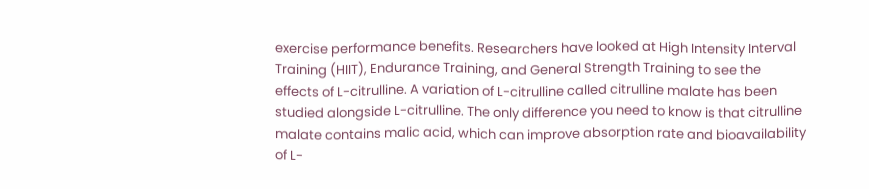exercise performance benefits. Researchers have looked at High Intensity Interval Training (HIIT), Endurance Training, and General Strength Training to see the effects of L-citrulline. A variation of L-citrulline called citrulline malate has been studied alongside L-citrulline. The only difference you need to know is that citrulline malate contains malic acid, which can improve absorption rate and bioavailability of L-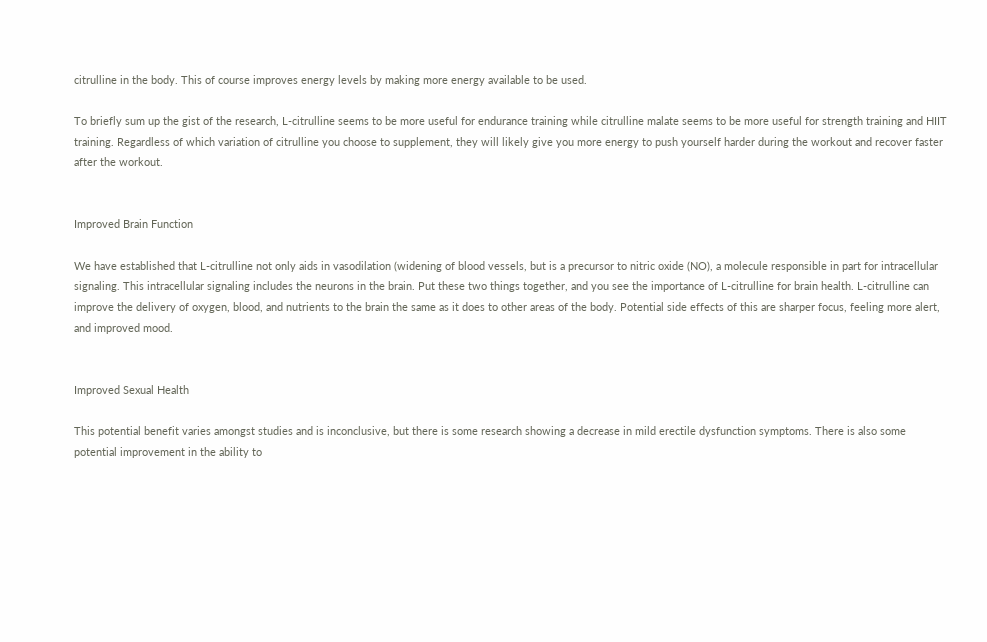citrulline in the body. This of course improves energy levels by making more energy available to be used.

To briefly sum up the gist of the research, L-citrulline seems to be more useful for endurance training while citrulline malate seems to be more useful for strength training and HIIT training. Regardless of which variation of citrulline you choose to supplement, they will likely give you more energy to push yourself harder during the workout and recover faster after the workout.


Improved Brain Function

We have established that L-citrulline not only aids in vasodilation (widening of blood vessels, but is a precursor to nitric oxide (NO), a molecule responsible in part for intracellular signaling. This intracellular signaling includes the neurons in the brain. Put these two things together, and you see the importance of L-citrulline for brain health. L-citrulline can improve the delivery of oxygen, blood, and nutrients to the brain the same as it does to other areas of the body. Potential side effects of this are sharper focus, feeling more alert, and improved mood.


Improved Sexual Health

This potential benefit varies amongst studies and is inconclusive, but there is some research showing a decrease in mild erectile dysfunction symptoms. There is also some potential improvement in the ability to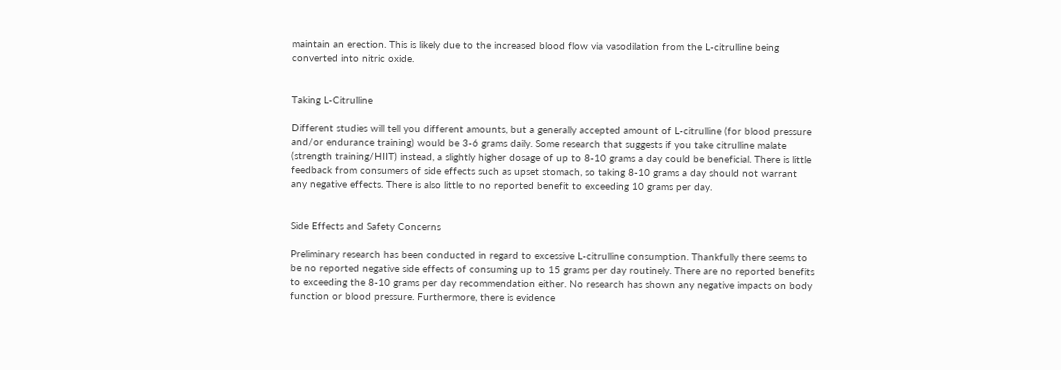maintain an erection. This is likely due to the increased blood flow via vasodilation from the L-citrulline being converted into nitric oxide.


Taking L-Citrulline

Different studies will tell you different amounts, but a generally accepted amount of L-citrulline (for blood pressure and/or endurance training) would be 3-6 grams daily. Some research that suggests if you take citrulline malate (strength training/HIIT) instead, a slightly higher dosage of up to 8-10 grams a day could be beneficial. There is little feedback from consumers of side effects such as upset stomach, so taking 8-10 grams a day should not warrant any negative effects. There is also little to no reported benefit to exceeding 10 grams per day.


Side Effects and Safety Concerns

Preliminary research has been conducted in regard to excessive L-citrulline consumption. Thankfully there seems to be no reported negative side effects of consuming up to 15 grams per day routinely. There are no reported benefits to exceeding the 8-10 grams per day recommendation either. No research has shown any negative impacts on body function or blood pressure. Furthermore, there is evidence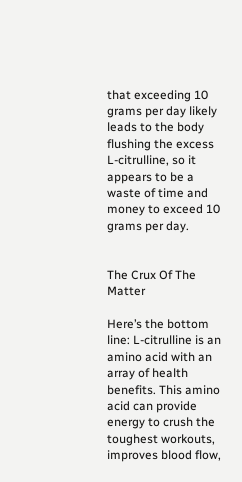that exceeding 10 grams per day likely leads to the body flushing the excess L-citrulline, so it appears to be a waste of time and money to exceed 10 grams per day.


The Crux Of The Matter

Here’s the bottom line: L-citrulline is an amino acid with an array of health benefits. This amino acid can provide energy to crush the toughest workouts, improves blood flow,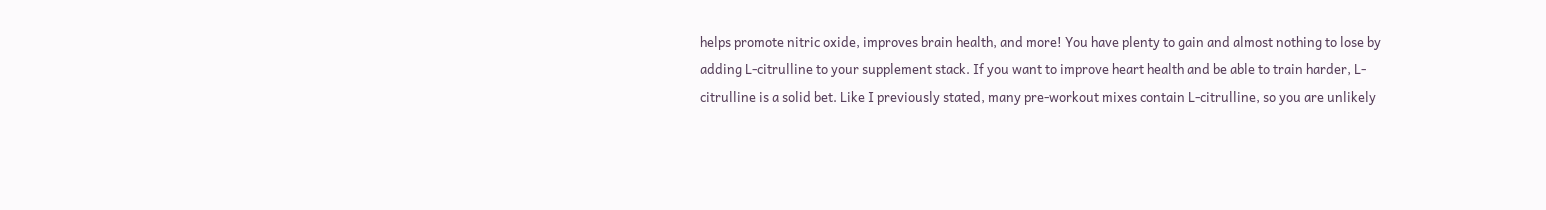helps promote nitric oxide, improves brain health, and more! You have plenty to gain and almost nothing to lose by adding L-citrulline to your supplement stack. If you want to improve heart health and be able to train harder, L-citrulline is a solid bet. Like I previously stated, many pre-workout mixes contain L-citrulline, so you are unlikely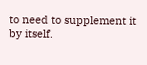to need to supplement it by itself.